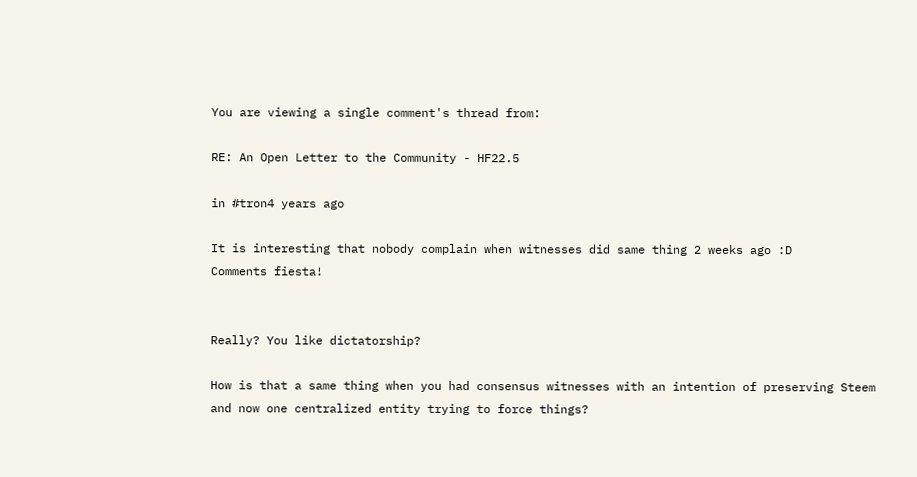You are viewing a single comment's thread from:

RE: An Open Letter to the Community - HF22.5

in #tron4 years ago

It is interesting that nobody complain when witnesses did same thing 2 weeks ago :D
Comments fiesta!


Really? You like dictatorship?

How is that a same thing when you had consensus witnesses with an intention of preserving Steem and now one centralized entity trying to force things?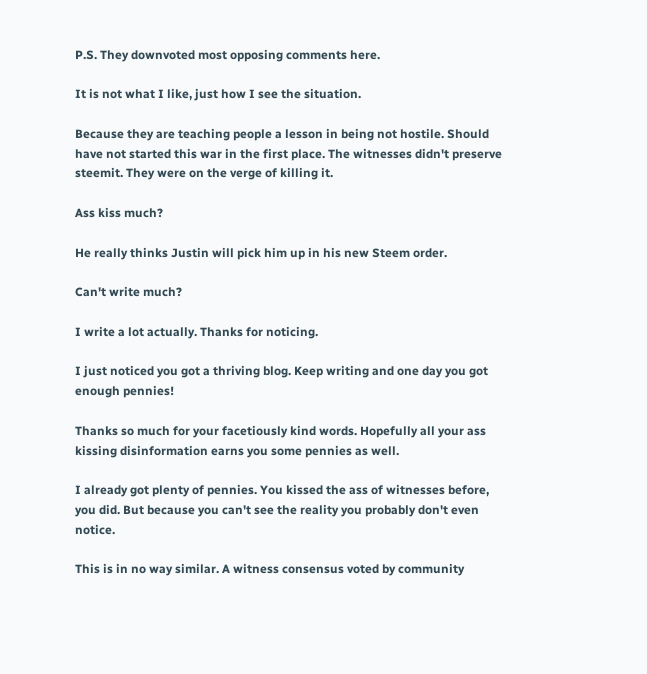P.S. They downvoted most opposing comments here.

It is not what I like, just how I see the situation.

Because they are teaching people a lesson in being not hostile. Should have not started this war in the first place. The witnesses didn't preserve steemit. They were on the verge of killing it.

Ass kiss much?

He really thinks Justin will pick him up in his new Steem order.

Can't write much?

I write a lot actually. Thanks for noticing.

I just noticed you got a thriving blog. Keep writing and one day you got enough pennies!

Thanks so much for your facetiously kind words. Hopefully all your ass kissing disinformation earns you some pennies as well.

I already got plenty of pennies. You kissed the ass of witnesses before, you did. But because you can't see the reality you probably don't even notice.

This is in no way similar. A witness consensus voted by community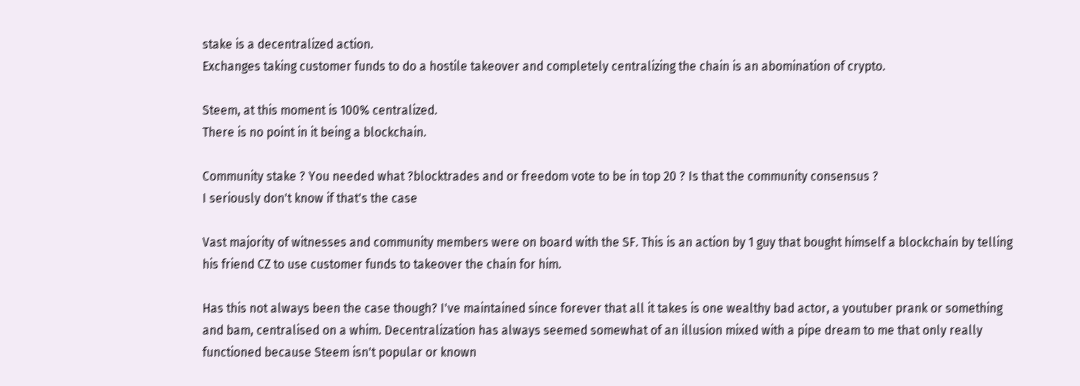stake is a decentralized action.
Exchanges taking customer funds to do a hostile takeover and completely centralizing the chain is an abomination of crypto.

Steem, at this moment is 100% centralized.
There is no point in it being a blockchain.

Community stake ? You needed what ?blocktrades and or freedom vote to be in top 20 ? Is that the community consensus ?
I seriously don't know if that's the case

Vast majority of witnesses and community members were on board with the SF. This is an action by 1 guy that bought himself a blockchain by telling his friend CZ to use customer funds to takeover the chain for him.

Has this not always been the case though? I've maintained since forever that all it takes is one wealthy bad actor, a youtuber prank or something and bam, centralised on a whim. Decentralization has always seemed somewhat of an illusion mixed with a pipe dream to me that only really functioned because Steem isn't popular or known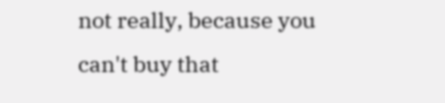not really, because you can't buy that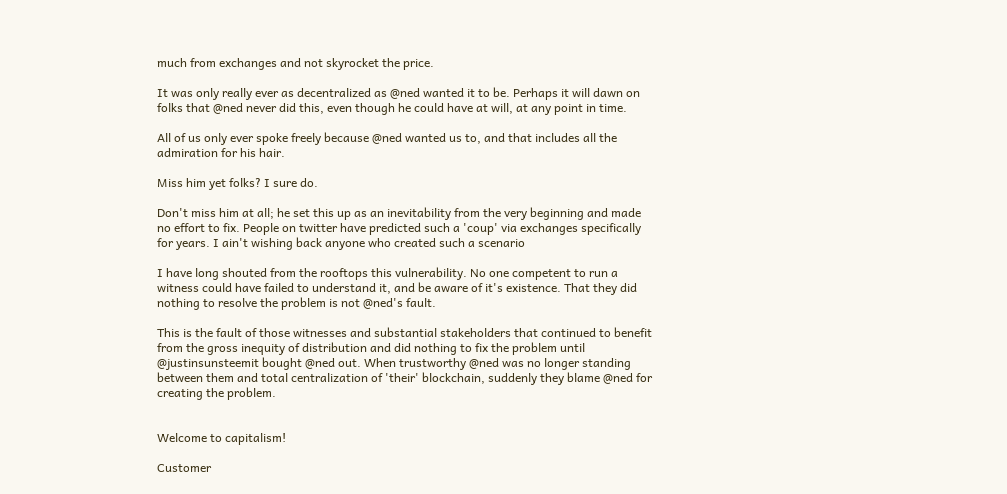much from exchanges and not skyrocket the price.

It was only really ever as decentralized as @ned wanted it to be. Perhaps it will dawn on folks that @ned never did this, even though he could have at will, at any point in time.

All of us only ever spoke freely because @ned wanted us to, and that includes all the admiration for his hair.

Miss him yet folks? I sure do.

Don't miss him at all; he set this up as an inevitability from the very beginning and made no effort to fix. People on twitter have predicted such a 'coup' via exchanges specifically for years. I ain't wishing back anyone who created such a scenario

I have long shouted from the rooftops this vulnerability. No one competent to run a witness could have failed to understand it, and be aware of it's existence. That they did nothing to resolve the problem is not @ned's fault.

This is the fault of those witnesses and substantial stakeholders that continued to benefit from the gross inequity of distribution and did nothing to fix the problem until @justinsunsteemit bought @ned out. When trustworthy @ned was no longer standing between them and total centralization of 'their' blockchain, suddenly they blame @ned for creating the problem.


Welcome to capitalism!

Customer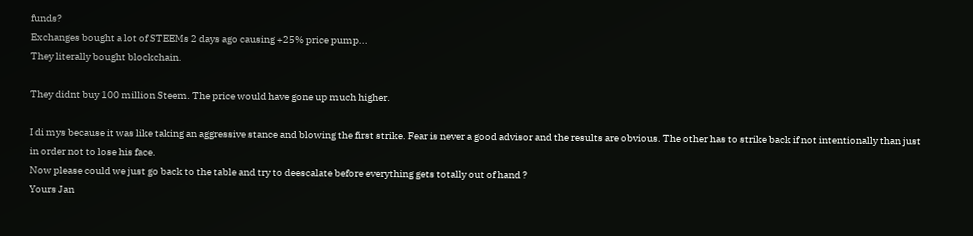funds?
Exchanges bought a lot of STEEMs 2 days ago causing +25% price pump...
They literally bought blockchain.

They didnt buy 100 million Steem. The price would have gone up much higher.

I di mys because it was like taking an aggressive stance and blowing the first strike. Fear is never a good advisor and the results are obvious. The other has to strike back if not intentionally than just in order not to lose his face.
Now please could we just go back to the table and try to deescalate before everything gets totally out of hand ?
Yours Jan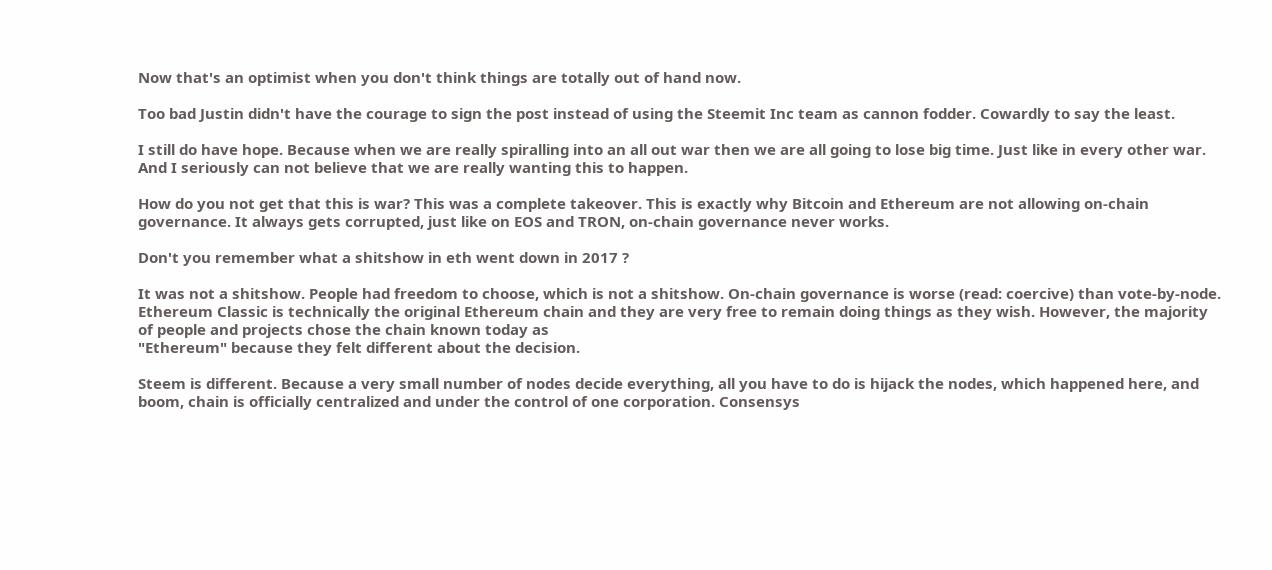Now that's an optimist when you don't think things are totally out of hand now.

Too bad Justin didn't have the courage to sign the post instead of using the Steemit Inc team as cannon fodder. Cowardly to say the least.

I still do have hope. Because when we are really spiralling into an all out war then we are all going to lose big time. Just like in every other war. And I seriously can not believe that we are really wanting this to happen.

How do you not get that this is war? This was a complete takeover. This is exactly why Bitcoin and Ethereum are not allowing on-chain governance. It always gets corrupted, just like on EOS and TRON, on-chain governance never works.

Don't you remember what a shitshow in eth went down in 2017 ?

It was not a shitshow. People had freedom to choose, which is not a shitshow. On-chain governance is worse (read: coercive) than vote-by-node. Ethereum Classic is technically the original Ethereum chain and they are very free to remain doing things as they wish. However, the majority of people and projects chose the chain known today as
"Ethereum" because they felt different about the decision.

Steem is different. Because a very small number of nodes decide everything, all you have to do is hijack the nodes, which happened here, and boom, chain is officially centralized and under the control of one corporation. Consensys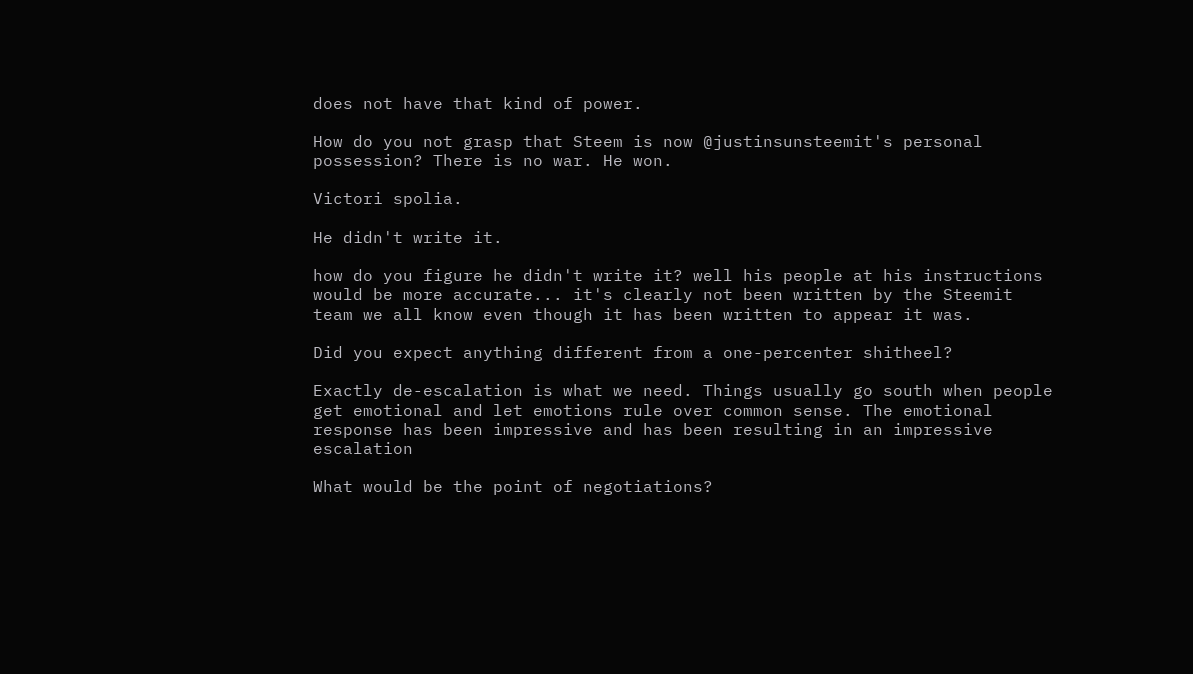does not have that kind of power.

How do you not grasp that Steem is now @justinsunsteemit's personal possession? There is no war. He won.

Victori spolia.

He didn't write it.

how do you figure he didn't write it? well his people at his instructions would be more accurate... it's clearly not been written by the Steemit team we all know even though it has been written to appear it was.

Did you expect anything different from a one-percenter shitheel?

Exactly de-escalation is what we need. Things usually go south when people get emotional and let emotions rule over common sense. The emotional response has been impressive and has been resulting in an impressive escalation

What would be the point of negotiations?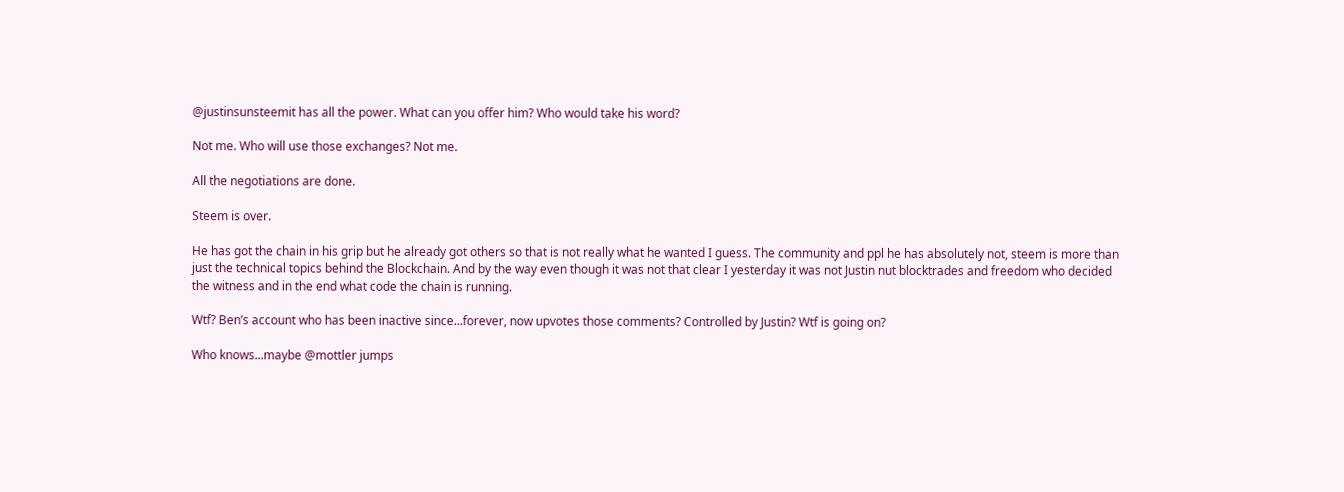@justinsunsteemit has all the power. What can you offer him? Who would take his word?

Not me. Who will use those exchanges? Not me.

All the negotiations are done.

Steem is over.

He has got the chain in his grip but he already got others so that is not really what he wanted I guess. The community and ppl he has absolutely not, steem is more than just the technical topics behind the Blockchain. And by the way even though it was not that clear I yesterday it was not Justin nut blocktrades and freedom who decided the witness and in the end what code the chain is running.

Wtf? Ben’s account who has been inactive since...forever, now upvotes those comments? Controlled by Justin? Wtf is going on?

Who knows...maybe @mottler jumps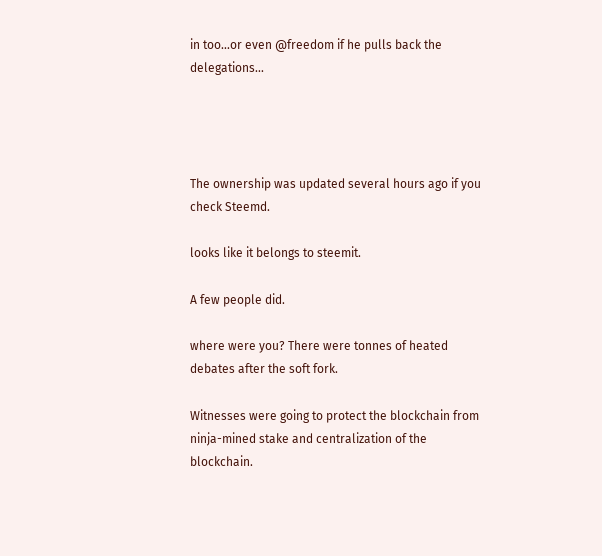in too...or even @freedom if he pulls back the delegations...




The ownership was updated several hours ago if you check Steemd.

looks like it belongs to steemit.

A few people did.

where were you? There were tonnes of heated debates after the soft fork.

Witnesses were going to protect the blockchain from ninja-mined stake and centralization of the blockchain.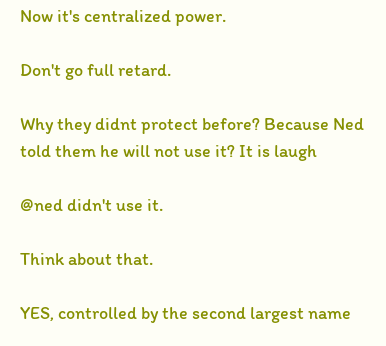Now it's centralized power.

Don't go full retard.

Why they didnt protect before? Because Ned told them he will not use it? It is laugh

@ned didn't use it.

Think about that.

YES, controlled by the second largest name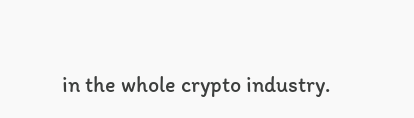in the whole crypto industry.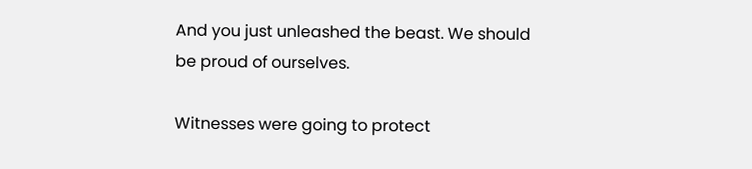And you just unleashed the beast. We should be proud of ourselves.

Witnesses were going to protect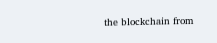the blockchain from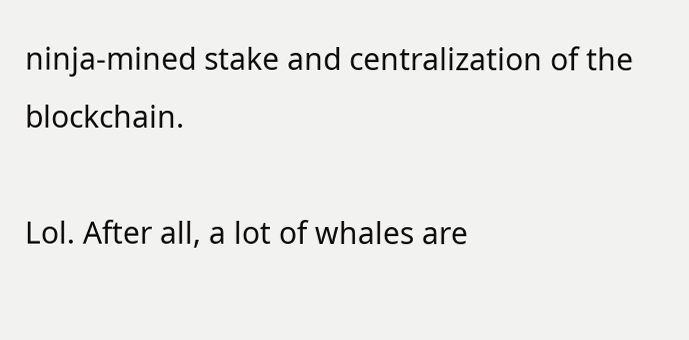ninja-mined stake and centralization of the blockchain.

Lol. After all, a lot of whales are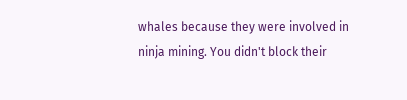whales because they were involved in ninja mining. You didn't block their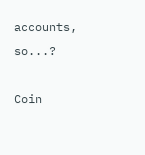accounts, so...?

Coin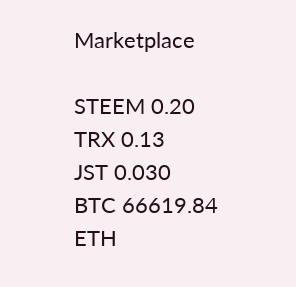Marketplace

STEEM 0.20
TRX 0.13
JST 0.030
BTC 66619.84
ETH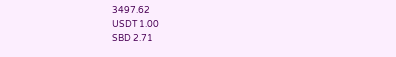3497.62
USDT 1.00
SBD 2.71